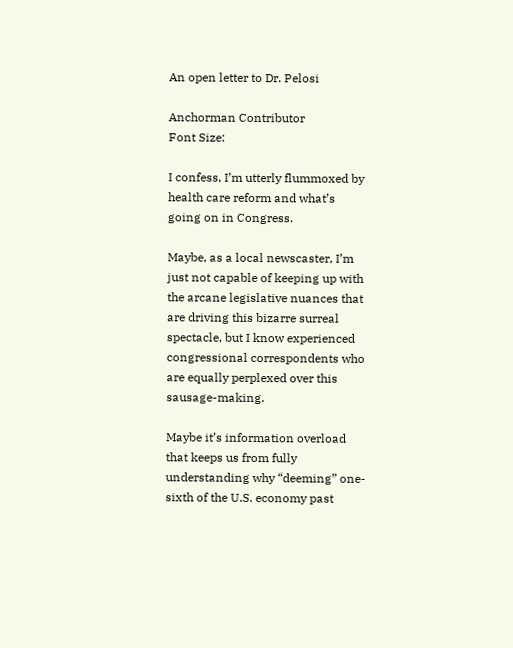An open letter to Dr. Pelosi

Anchorman Contributor
Font Size:

I confess, I’m utterly flummoxed by health care reform and what’s going on in Congress.

Maybe, as a local newscaster, I’m just not capable of keeping up with the arcane legislative nuances that are driving this bizarre surreal spectacle, but I know experienced congressional correspondents who are equally perplexed over this sausage-making.

Maybe it’s information overload that keeps us from fully understanding why “deeming” one-sixth of the U.S. economy past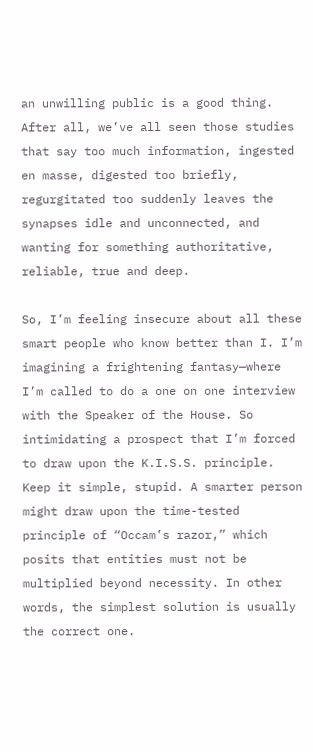an unwilling public is a good thing. After all, we’ve all seen those studies that say too much information, ingested en masse, digested too briefly, regurgitated too suddenly leaves the synapses idle and unconnected, and wanting for something authoritative, reliable, true and deep.

So, I’m feeling insecure about all these smart people who know better than I. I’m imagining a frightening fantasy—where I’m called to do a one on one interview with the Speaker of the House. So intimidating a prospect that I’m forced to draw upon the K.I.S.S. principle. Keep it simple, stupid. A smarter person might draw upon the time-tested principle of “Occam’s razor,” which posits that entities must not be multiplied beyond necessity. In other words, the simplest solution is usually the correct one.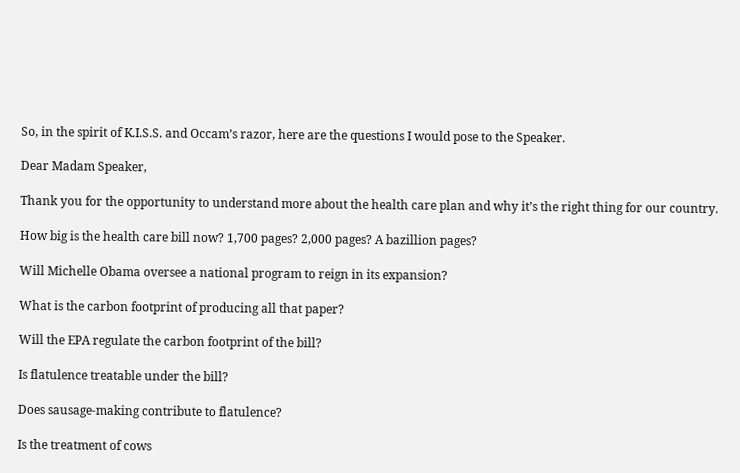So, in the spirit of K.I.S.S. and Occam’s razor, here are the questions I would pose to the Speaker.

Dear Madam Speaker,

Thank you for the opportunity to understand more about the health care plan and why it’s the right thing for our country.

How big is the health care bill now? 1,700 pages? 2,000 pages? A bazillion pages?

Will Michelle Obama oversee a national program to reign in its expansion?

What is the carbon footprint of producing all that paper?

Will the EPA regulate the carbon footprint of the bill?

Is flatulence treatable under the bill?

Does sausage-making contribute to flatulence?

Is the treatment of cows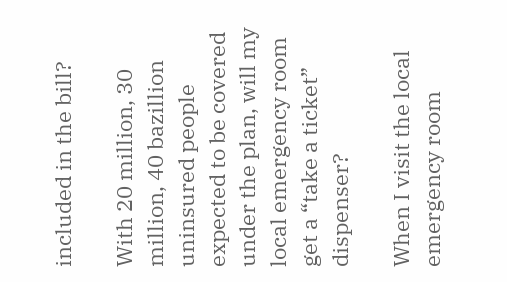included in the bill?

With 20 million, 30 million, 40 bazillion uninsured people expected to be covered under the plan, will my local emergency room get a “take a ticket” dispenser?

When I visit the local emergency room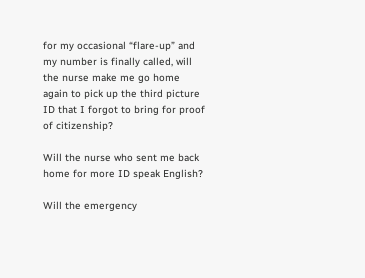for my occasional “flare-up” and my number is finally called, will the nurse make me go home again to pick up the third picture ID that I forgot to bring for proof of citizenship?

Will the nurse who sent me back home for more ID speak English?

Will the emergency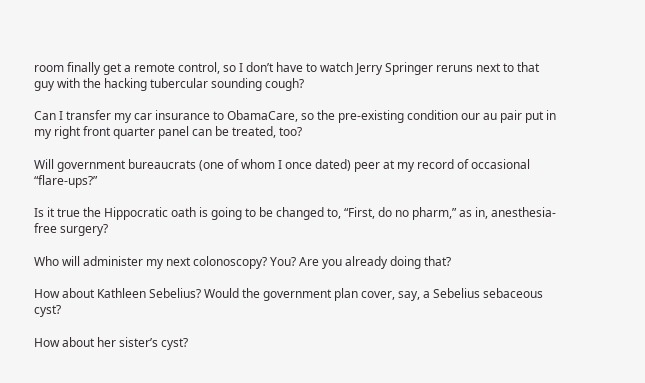room finally get a remote control, so I don’t have to watch Jerry Springer reruns next to that guy with the hacking tubercular sounding cough?

Can I transfer my car insurance to ObamaCare, so the pre-existing condition our au pair put in my right front quarter panel can be treated, too?

Will government bureaucrats (one of whom I once dated) peer at my record of occasional “flare-ups?”

Is it true the Hippocratic oath is going to be changed to, “First, do no pharm,” as in, anesthesia-free surgery?

Who will administer my next colonoscopy? You? Are you already doing that?

How about Kathleen Sebelius? Would the government plan cover, say, a Sebelius sebaceous cyst?

How about her sister’s cyst?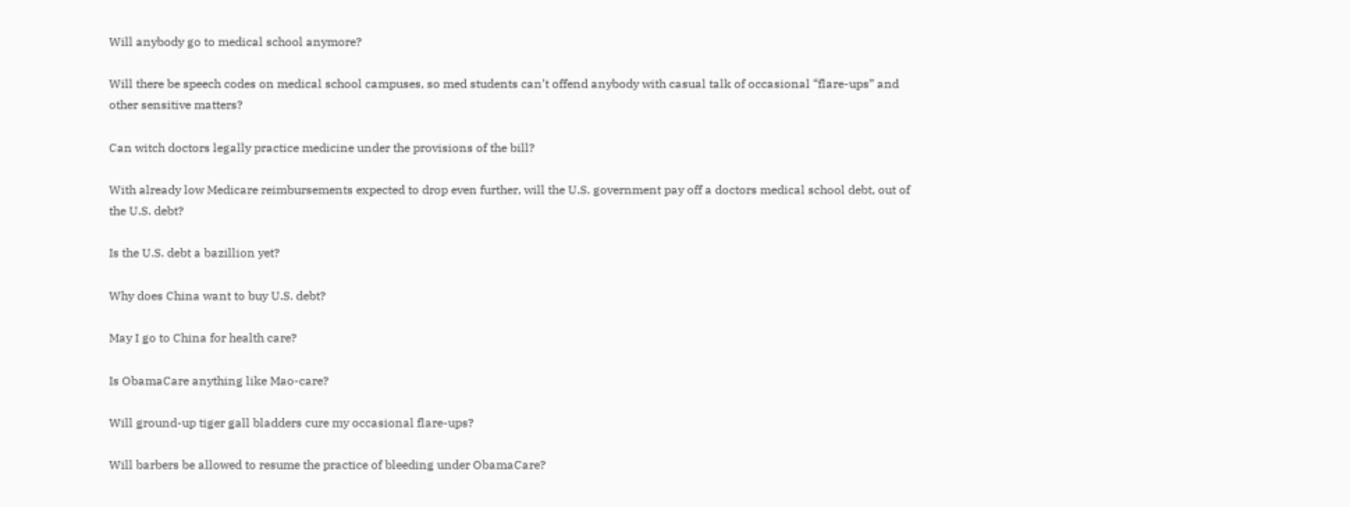Will anybody go to medical school anymore?

Will there be speech codes on medical school campuses, so med students can’t offend anybody with casual talk of occasional “flare-ups” and other sensitive matters?

Can witch doctors legally practice medicine under the provisions of the bill?

With already low Medicare reimbursements expected to drop even further, will the U.S. government pay off a doctors medical school debt, out of the U.S. debt?

Is the U.S. debt a bazillion yet?

Why does China want to buy U.S. debt?

May I go to China for health care?

Is ObamaCare anything like Mao-care?

Will ground-up tiger gall bladders cure my occasional flare-ups?

Will barbers be allowed to resume the practice of bleeding under ObamaCare?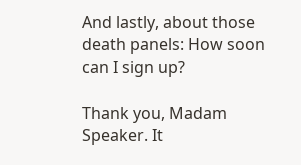And lastly, about those death panels: How soon can I sign up?

Thank you, Madam Speaker. It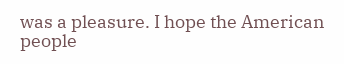was a pleasure. I hope the American people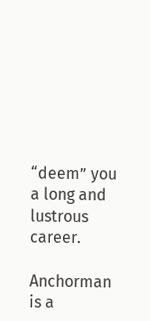“deem” you a long and lustrous career.

Anchorman is a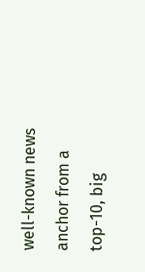well-known news anchor from a top-10, big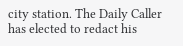city station. The Daily Caller has elected to redact his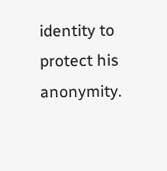identity to protect his anonymity.